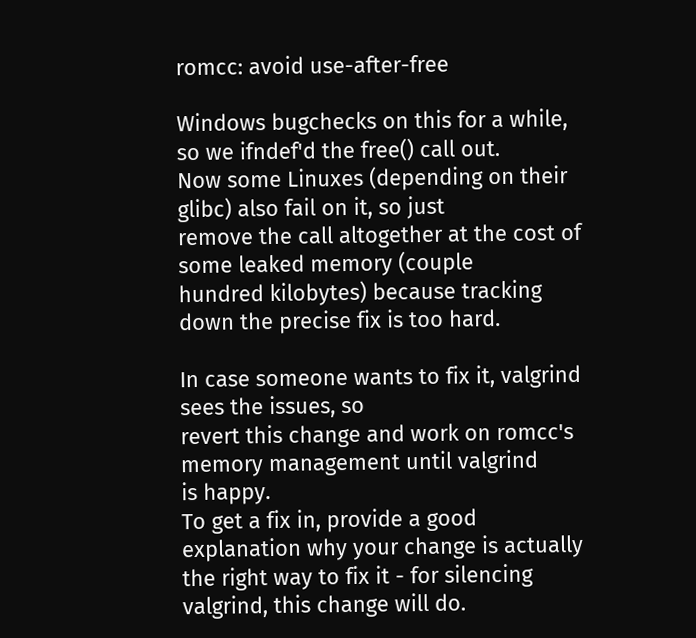romcc: avoid use-after-free

Windows bugchecks on this for a while, so we ifndef'd the free() call out.
Now some Linuxes (depending on their glibc) also fail on it, so just
remove the call altogether at the cost of some leaked memory (couple
hundred kilobytes) because tracking down the precise fix is too hard.

In case someone wants to fix it, valgrind sees the issues, so
revert this change and work on romcc's memory management until valgrind
is happy.
To get a fix in, provide a good explanation why your change is actually
the right way to fix it - for silencing valgrind, this change will do.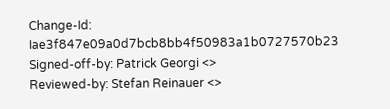Change-Id: Iae3f847e09a0d7bcb8bb4f50983a1b0727570b23
Signed-off-by: Patrick Georgi <>
Reviewed-by: Stefan Reinauer <>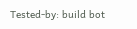Tested-by: build bot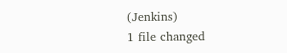(Jenkins)
1 file changed